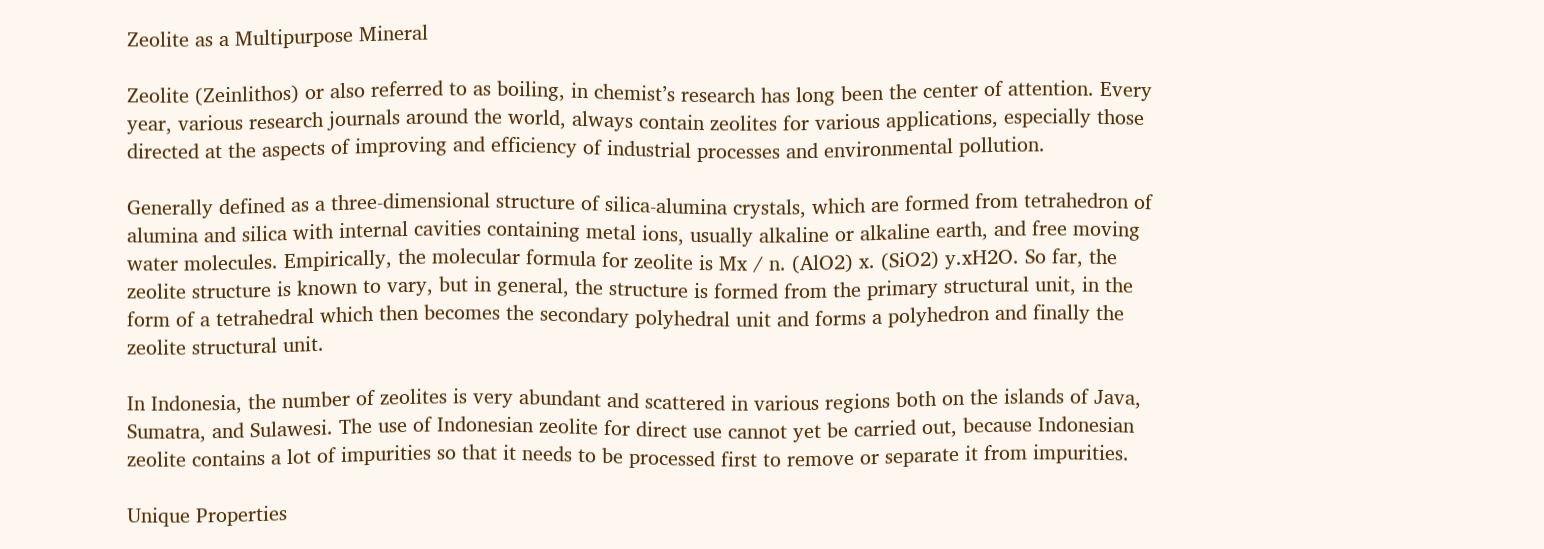Zeolite as a Multipurpose Mineral

Zeolite (Zeinlithos) or also referred to as boiling, in chemist’s research has long been the center of attention. Every year, various research journals around the world, always contain zeolites for various applications, especially those directed at the aspects of improving and efficiency of industrial processes and environmental pollution.

Generally defined as a three-dimensional structure of silica-alumina crystals, which are formed from tetrahedron of alumina and silica with internal cavities containing metal ions, usually alkaline or alkaline earth, and free moving water molecules. Empirically, the molecular formula for zeolite is Mx / n. (AlO2) x. (SiO2) y.xH2O. So far, the zeolite structure is known to vary, but in general, the structure is formed from the primary structural unit, in the form of a tetrahedral which then becomes the secondary polyhedral unit and forms a polyhedron and finally the zeolite structural unit.

In Indonesia, the number of zeolites is very abundant and scattered in various regions both on the islands of Java, Sumatra, and Sulawesi. The use of Indonesian zeolite for direct use cannot yet be carried out, because Indonesian zeolite contains a lot of impurities so that it needs to be processed first to remove or separate it from impurities.

Unique Properties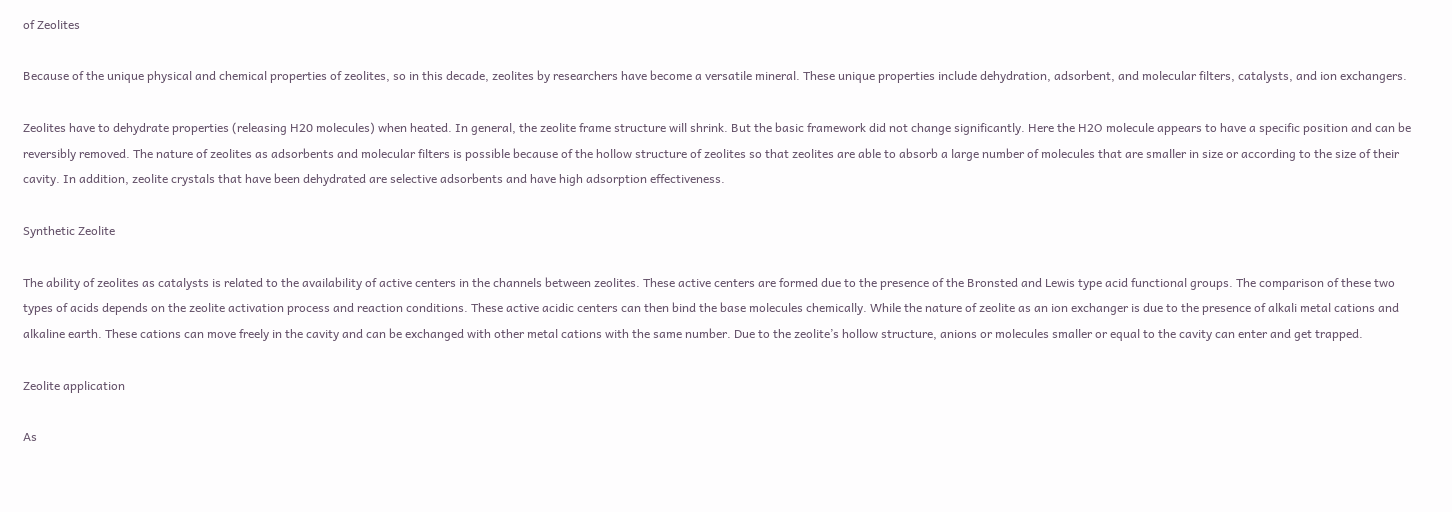of Zeolites

Because of the unique physical and chemical properties of zeolites, so in this decade, zeolites by researchers have become a versatile mineral. These unique properties include dehydration, adsorbent, and molecular filters, catalysts, and ion exchangers.

Zeolites have to dehydrate properties (releasing H20 molecules) when heated. In general, the zeolite frame structure will shrink. But the basic framework did not change significantly. Here the H2O molecule appears to have a specific position and can be reversibly removed. The nature of zeolites as adsorbents and molecular filters is possible because of the hollow structure of zeolites so that zeolites are able to absorb a large number of molecules that are smaller in size or according to the size of their cavity. In addition, zeolite crystals that have been dehydrated are selective adsorbents and have high adsorption effectiveness.

Synthetic Zeolite

The ability of zeolites as catalysts is related to the availability of active centers in the channels between zeolites. These active centers are formed due to the presence of the Bronsted and Lewis type acid functional groups. The comparison of these two types of acids depends on the zeolite activation process and reaction conditions. These active acidic centers can then bind the base molecules chemically. While the nature of zeolite as an ion exchanger is due to the presence of alkali metal cations and alkaline earth. These cations can move freely in the cavity and can be exchanged with other metal cations with the same number. Due to the zeolite’s hollow structure, anions or molecules smaller or equal to the cavity can enter and get trapped.

Zeolite application

As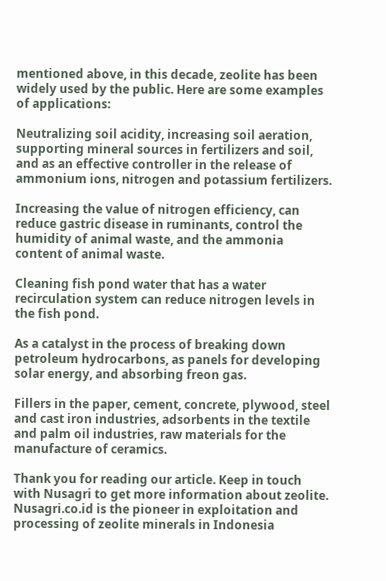mentioned above, in this decade, zeolite has been widely used by the public. Here are some examples of applications:

Neutralizing soil acidity, increasing soil aeration, supporting mineral sources in fertilizers and soil, and as an effective controller in the release of ammonium ions, nitrogen and potassium fertilizers.

Increasing the value of nitrogen efficiency, can reduce gastric disease in ruminants, control the humidity of animal waste, and the ammonia content of animal waste.

Cleaning fish pond water that has a water recirculation system can reduce nitrogen levels in the fish pond.

As a catalyst in the process of breaking down petroleum hydrocarbons, as panels for developing solar energy, and absorbing freon gas.

Fillers in the paper, cement, concrete, plywood, steel and cast iron industries, adsorbents in the textile and palm oil industries, raw materials for the manufacture of ceramics.

Thank you for reading our article. Keep in touch with Nusagri to get more information about zeolite. Nusagri.co.id is the pioneer in exploitation and processing of zeolite minerals in Indonesia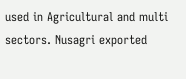used in Agricultural and multi sectors. Nusagri exported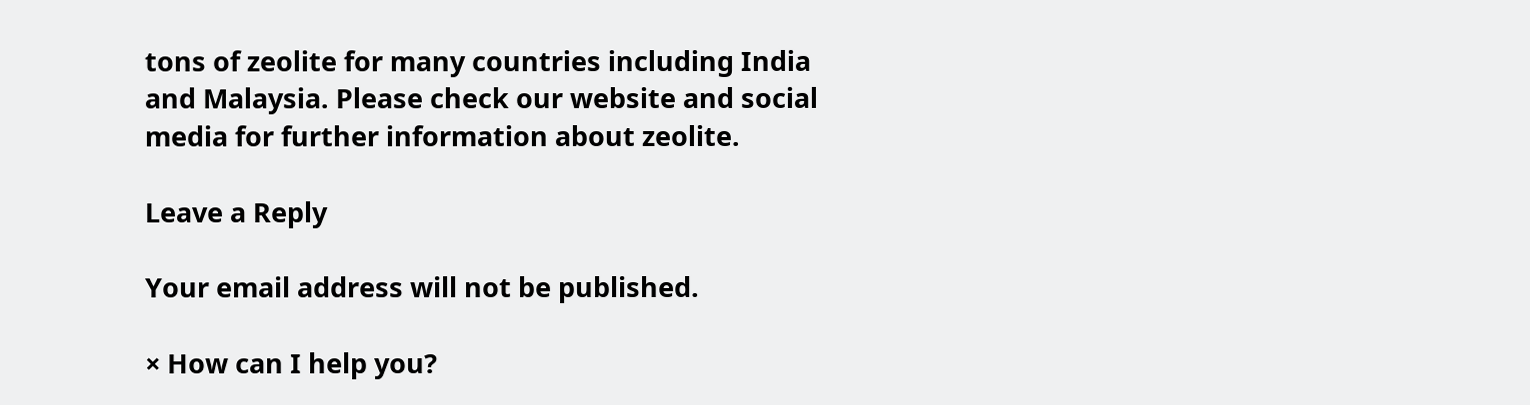tons of zeolite for many countries including India and Malaysia. Please check our website and social media for further information about zeolite.

Leave a Reply

Your email address will not be published.

× How can I help you?